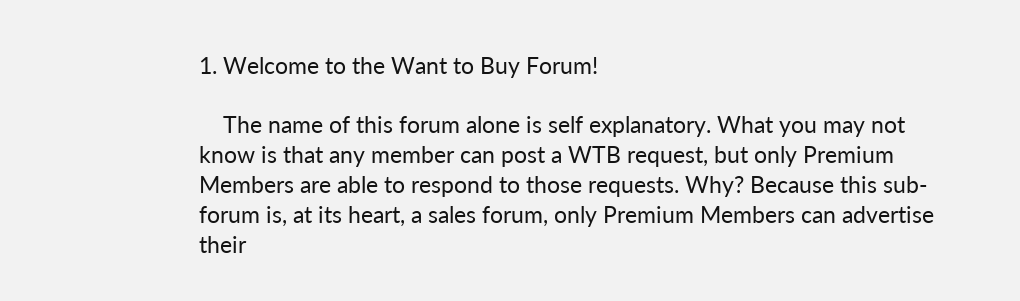1. Welcome to the Want to Buy Forum!

    The name of this forum alone is self explanatory. What you may not know is that any member can post a WTB request, but only Premium Members are able to respond to those requests. Why? Because this sub-forum is, at its heart, a sales forum, only Premium Members can advertise their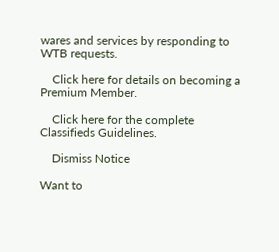wares and services by responding to WTB requests.

    Click here for details on becoming a Premium Member.

    Click here for the complete Classifieds Guidelines.

    Dismiss Notice

Want to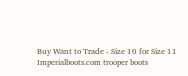Buy Want to Trade - Size 10 for Size 11 Imperialboots.com trooper boots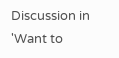Discussion in 'Want to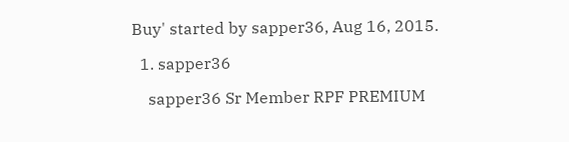Buy' started by sapper36, Aug 16, 2015.

  1. sapper36

    sapper36 Sr Member RPF PREMIUM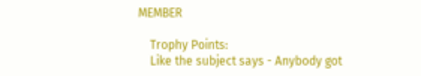MEMBER

    Trophy Points:
    Like the subject says - Anybody got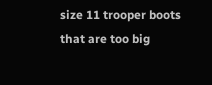size 11 trooper boots that are too big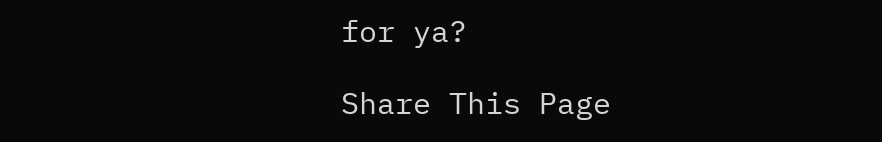for ya?

Share This Page